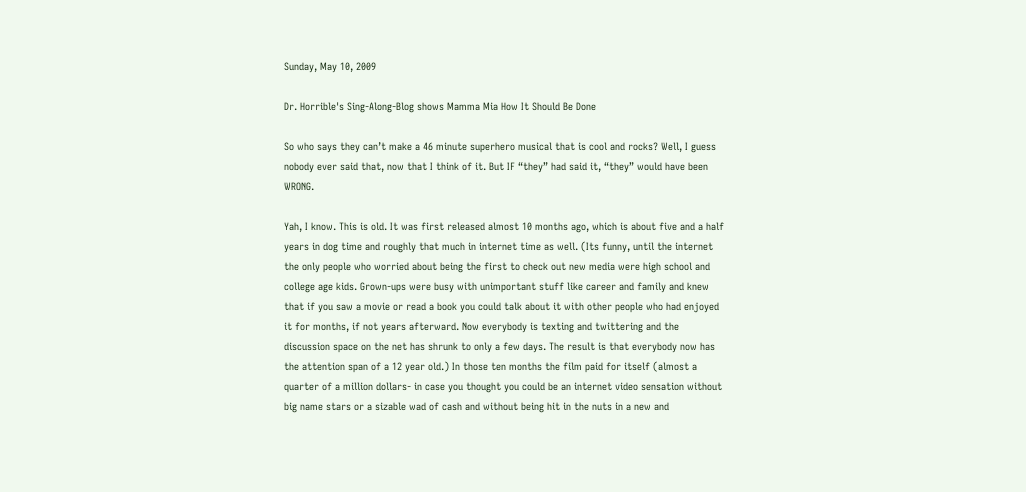Sunday, May 10, 2009

Dr. Horrible's Sing-Along-Blog shows Mamma Mia How It Should Be Done

So who says they can’t make a 46 minute superhero musical that is cool and rocks? Well, I guess nobody ever said that, now that I think of it. But IF “they” had said it, “they” would have been WRONG.

Yah, I know. This is old. It was first released almost 10 months ago, which is about five and a half years in dog time and roughly that much in internet time as well. (Its funny, until the internet the only people who worried about being the first to check out new media were high school and college age kids. Grown-ups were busy with unimportant stuff like career and family and knew that if you saw a movie or read a book you could talk about it with other people who had enjoyed it for months, if not years afterward. Now everybody is texting and twittering and the discussion space on the net has shrunk to only a few days. The result is that everybody now has the attention span of a 12 year old.) In those ten months the film paid for itself (almost a quarter of a million dollars- in case you thought you could be an internet video sensation without big name stars or a sizable wad of cash and without being hit in the nuts in a new and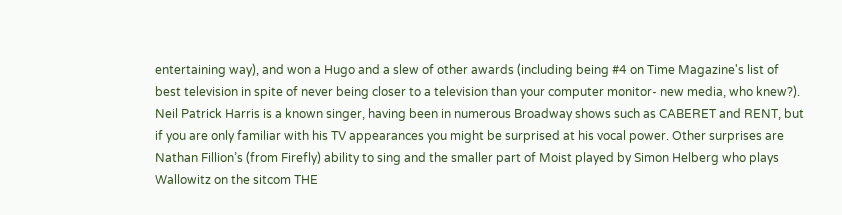entertaining way), and won a Hugo and a slew of other awards (including being #4 on Time Magazine's list of best television in spite of never being closer to a television than your computer monitor- new media, who knew?). Neil Patrick Harris is a known singer, having been in numerous Broadway shows such as CABERET and RENT, but if you are only familiar with his TV appearances you might be surprised at his vocal power. Other surprises are Nathan Fillion’s (from Firefly) ability to sing and the smaller part of Moist played by Simon Helberg who plays Wallowitz on the sitcom THE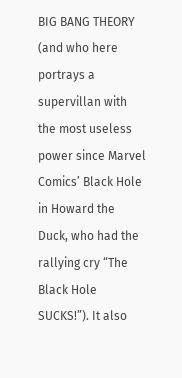BIG BANG THEORY (and who here portrays a supervillan with the most useless power since Marvel Comics’ Black Hole in Howard the Duck, who had the rallying cry “The Black Hole SUCKS!”). It also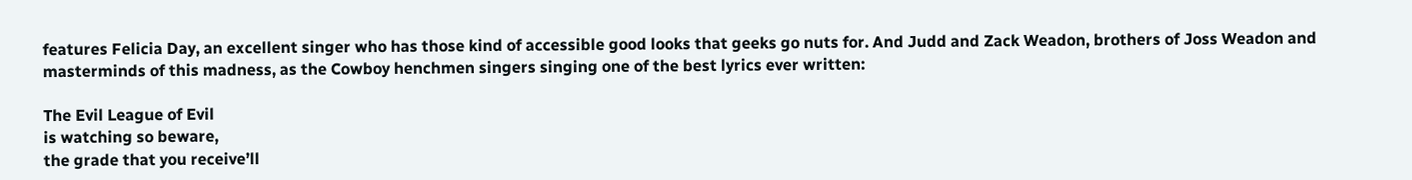features Felicia Day, an excellent singer who has those kind of accessible good looks that geeks go nuts for. And Judd and Zack Weadon, brothers of Joss Weadon and masterminds of this madness, as the Cowboy henchmen singers singing one of the best lyrics ever written:

The Evil League of Evil
is watching so beware,
the grade that you receive’ll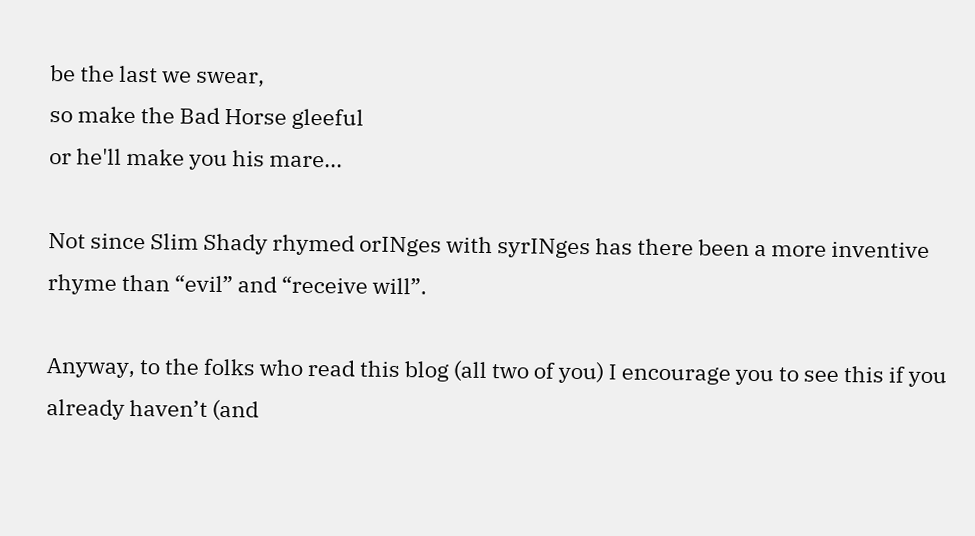be the last we swear,
so make the Bad Horse gleeful
or he'll make you his mare...

Not since Slim Shady rhymed orINges with syrINges has there been a more inventive rhyme than “evil” and “receive will”.

Anyway, to the folks who read this blog (all two of you) I encourage you to see this if you already haven’t (and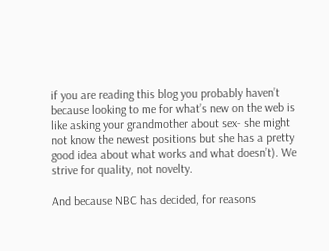if you are reading this blog you probably haven’t because looking to me for what’s new on the web is like asking your grandmother about sex- she might not know the newest positions but she has a pretty good idea about what works and what doesn’t). We strive for quality, not novelty.

And because NBC has decided, for reasons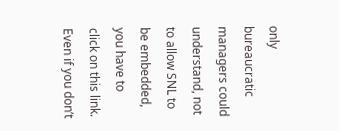only bureaucratic managers could understand, not to allow SNL to be embedded, you have to click on this link. Even if you don’t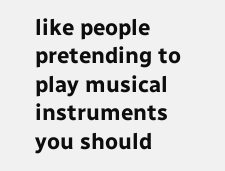like people pretending to play musical instruments you should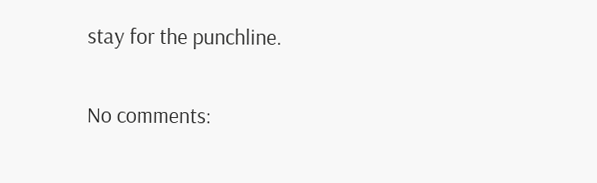stay for the punchline.

No comments: